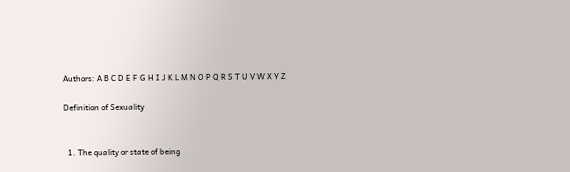Authors: A B C D E F G H I J K L M N O P Q R S T U V W X Y Z

Definition of Sexuality


  1. The quality or state of being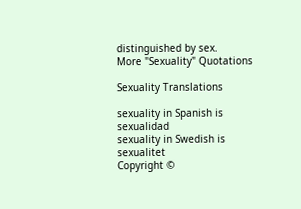distinguished by sex.
More "Sexuality" Quotations

Sexuality Translations

sexuality in Spanish is sexualidad
sexuality in Swedish is sexualitet
Copyright ©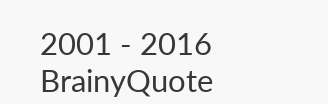2001 - 2016 BrainyQuote